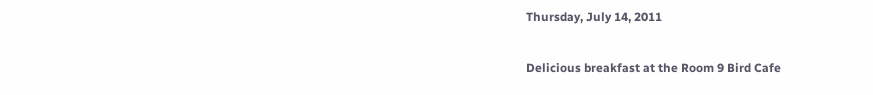Thursday, July 14, 2011

Delicious breakfast at the Room 9 Bird Cafe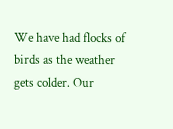We have had flocks of birds as the weather gets colder. Our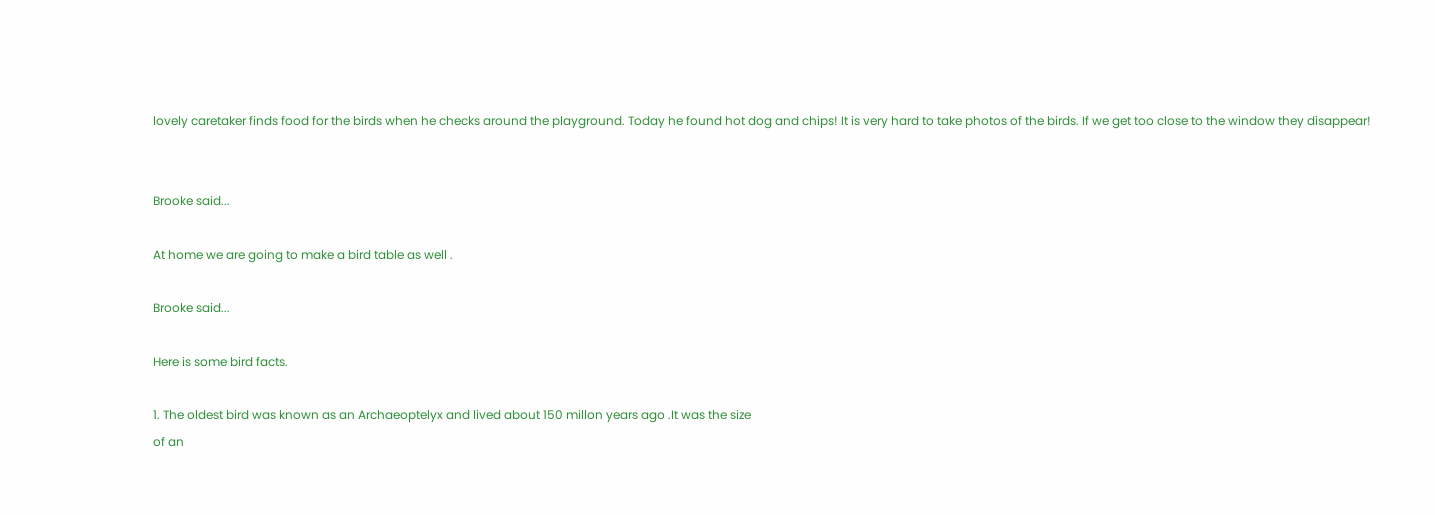lovely caretaker finds food for the birds when he checks around the playground. Today he found hot dog and chips! It is very hard to take photos of the birds. If we get too close to the window they disappear!


Brooke said...

At home we are going to make a bird table as well .

Brooke said...

Here is some bird facts.

1. The oldest bird was known as an Archaeoptelyx and lived about 150 millon years ago .It was the size
of an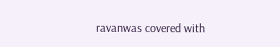ravanwas covered with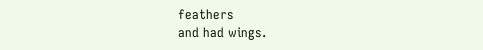feathers
and had wings.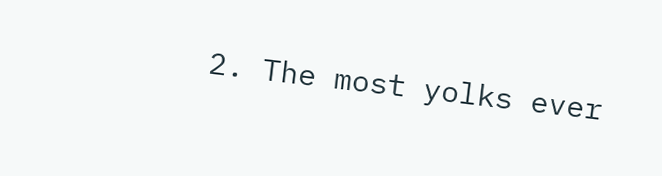2. The most yolks ever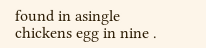found in asingle chickens egg in nine .